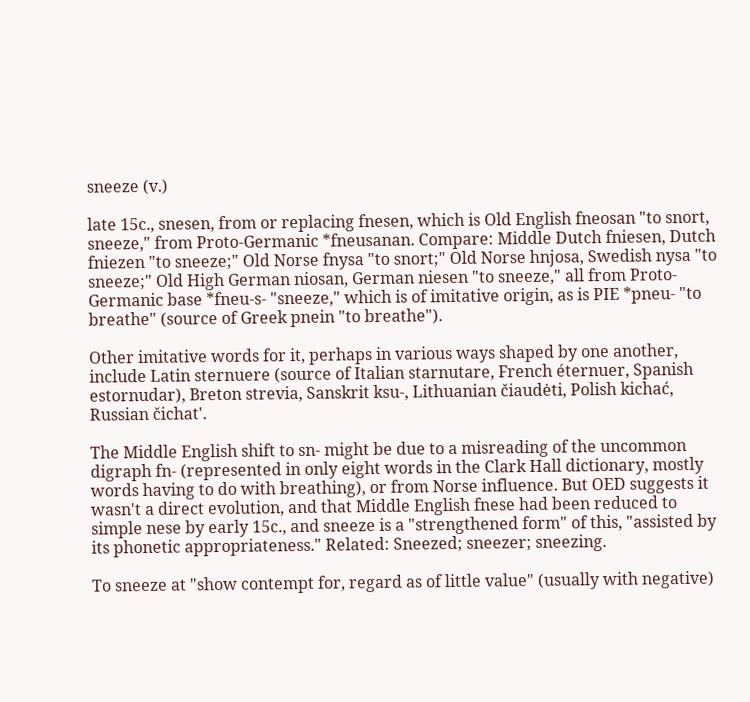sneeze (v.)

late 15c., snesen, from or replacing fnesen, which is Old English fneosan "to snort, sneeze," from Proto-Germanic *fneusanan. Compare: Middle Dutch fniesen, Dutch fniezen "to sneeze;" Old Norse fnysa "to snort;" Old Norse hnjosa, Swedish nysa "to sneeze;" Old High German niosan, German niesen "to sneeze," all from Proto-Germanic base *fneu-s- "sneeze," which is of imitative origin, as is PIE *pneu- "to breathe" (source of Greek pnein "to breathe").

Other imitative words for it, perhaps in various ways shaped by one another, include Latin sternuere (source of Italian starnutare, French éternuer, Spanish estornudar), Breton strevia, Sanskrit ksu-, Lithuanian čiaudėti, Polish kichać, Russian čichat'.

The Middle English shift to sn- might be due to a misreading of the uncommon digraph fn- (represented in only eight words in the Clark Hall dictionary, mostly words having to do with breathing), or from Norse influence. But OED suggests it wasn't a direct evolution, and that Middle English fnese had been reduced to simple nese by early 15c., and sneeze is a "strengthened form" of this, "assisted by its phonetic appropriateness." Related: Sneezed; sneezer; sneezing.

To sneeze at "show contempt for, regard as of little value" (usually with negative)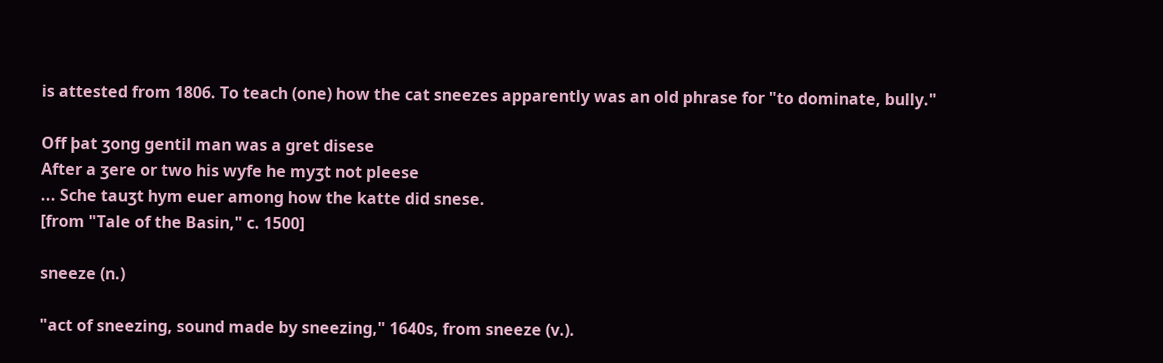is attested from 1806. To teach (one) how the cat sneezes apparently was an old phrase for "to dominate, bully."

Off þat ʒong gentil man was a gret disese
After a ʒere or two his wyfe he myʒt not pleese
... Sche tauʒt hym euer among how the katte did snese.
[from "Tale of the Basin," c. 1500]

sneeze (n.)

"act of sneezing, sound made by sneezing," 1640s, from sneeze (v.).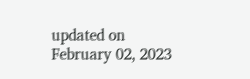updated on February 02, 2023